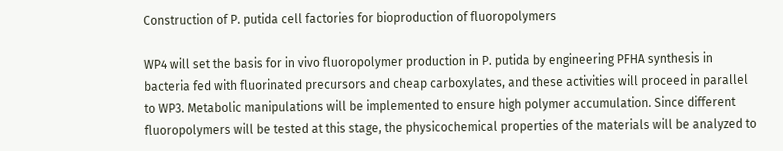Construction of P. putida cell factories for bioproduction of fluoropolymers

WP4 will set the basis for in vivo fluoropolymer production in P. putida by engineering PFHA synthesis in bacteria fed with fluorinated precursors and cheap carboxylates, and these activities will proceed in parallel to WP3. Metabolic manipulations will be implemented to ensure high polymer accumulation. Since different fluoropolymers will be tested at this stage, the physicochemical properties of the materials will be analyzed to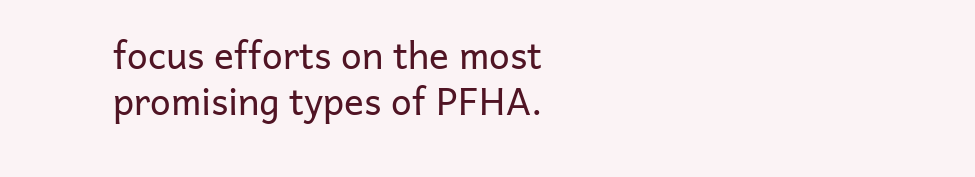focus efforts on the most promising types of PFHA.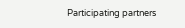Participating partners